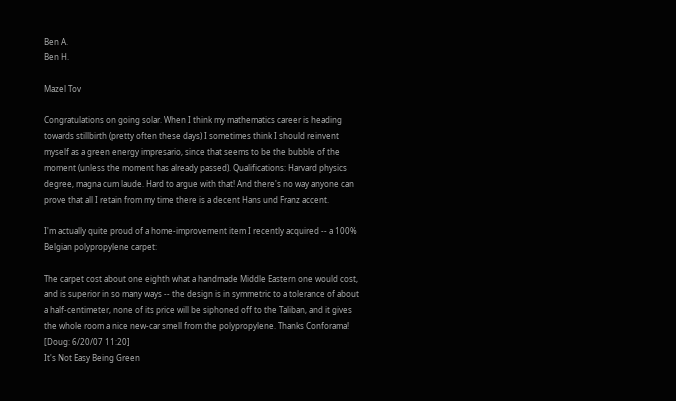Ben A.
Ben H.

Mazel Tov

Congratulations on going solar. When I think my mathematics career is heading towards stillbirth (pretty often these days) I sometimes think I should reinvent myself as a green energy impresario, since that seems to be the bubble of the moment (unless the moment has already passed). Qualifications: Harvard physics degree, magna cum laude. Hard to argue with that! And there's no way anyone can prove that all I retain from my time there is a decent Hans und Franz accent.

I'm actually quite proud of a home-improvement item I recently acquired -- a 100% Belgian polypropylene carpet:

The carpet cost about one eighth what a handmade Middle Eastern one would cost, and is superior in so many ways -- the design is in symmetric to a tolerance of about a half-centimeter, none of its price will be siphoned off to the Taliban, and it gives the whole room a nice new-car smell from the polypropylene. Thanks Conforama! [Doug: 6/20/07 11:20]
It's Not Easy Being Green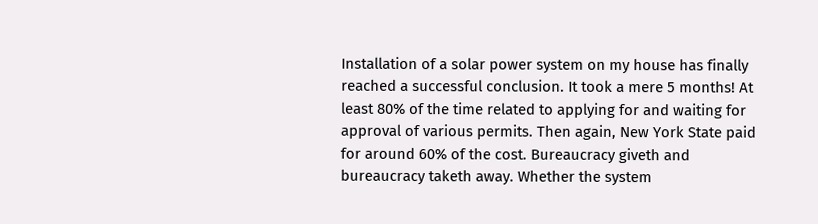Installation of a solar power system on my house has finally reached a successful conclusion. It took a mere 5 months! At least 80% of the time related to applying for and waiting for approval of various permits. Then again, New York State paid for around 60% of the cost. Bureaucracy giveth and bureaucracy taketh away. Whether the system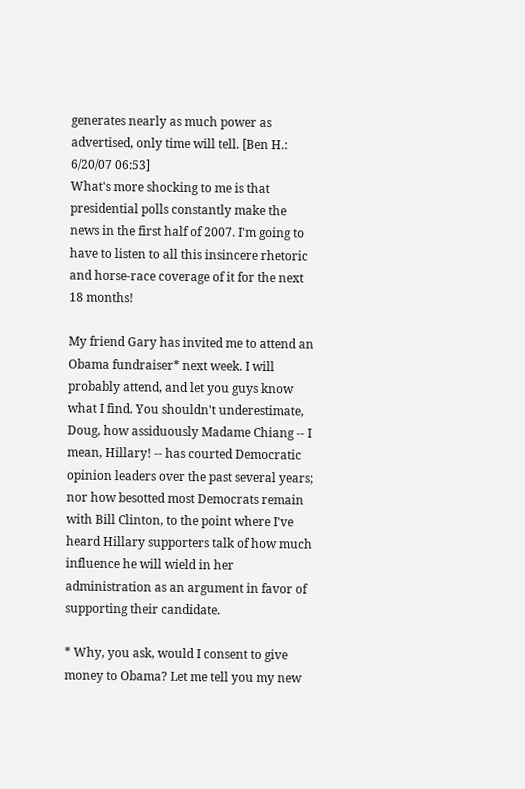generates nearly as much power as advertised, only time will tell. [Ben H.: 6/20/07 06:53]
What's more shocking to me is that presidential polls constantly make the news in the first half of 2007. I'm going to have to listen to all this insincere rhetoric and horse-race coverage of it for the next 18 months!

My friend Gary has invited me to attend an Obama fundraiser* next week. I will probably attend, and let you guys know what I find. You shouldn't underestimate, Doug, how assiduously Madame Chiang -- I mean, Hillary! -- has courted Democratic opinion leaders over the past several years; nor how besotted most Democrats remain with Bill Clinton, to the point where I've heard Hillary supporters talk of how much influence he will wield in her administration as an argument in favor of supporting their candidate.

* Why, you ask, would I consent to give money to Obama? Let me tell you my new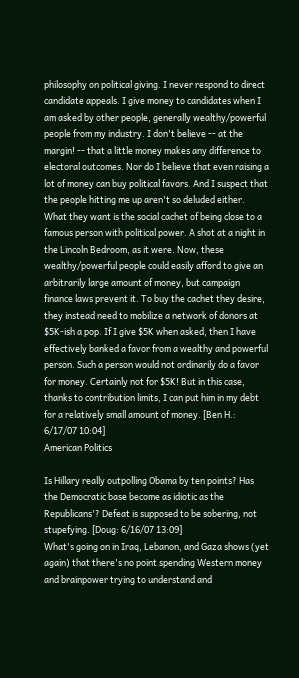philosophy on political giving. I never respond to direct candidate appeals. I give money to candidates when I am asked by other people, generally wealthy/powerful people from my industry. I don't believe -- at the margin! -- that a little money makes any difference to electoral outcomes. Nor do I believe that even raising a lot of money can buy political favors. And I suspect that the people hitting me up aren't so deluded either. What they want is the social cachet of being close to a famous person with political power. A shot at a night in the Lincoln Bedroom, as it were. Now, these wealthy/powerful people could easily afford to give an arbitrarily large amount of money, but campaign finance laws prevent it. To buy the cachet they desire, they instead need to mobilize a network of donors at $5K-ish a pop. If I give $5K when asked, then I have effectively banked a favor from a wealthy and powerful person. Such a person would not ordinarily do a favor for money. Certainly not for $5K! But in this case, thanks to contribution limits, I can put him in my debt for a relatively small amount of money. [Ben H.: 6/17/07 10:04]
American Politics

Is Hillary really outpolling Obama by ten points? Has the Democratic base become as idiotic as the Republicans'? Defeat is supposed to be sobering, not stupefying. [Doug: 6/16/07 13:09]
What's going on in Iraq, Lebanon, and Gaza shows (yet again) that there's no point spending Western money and brainpower trying to understand and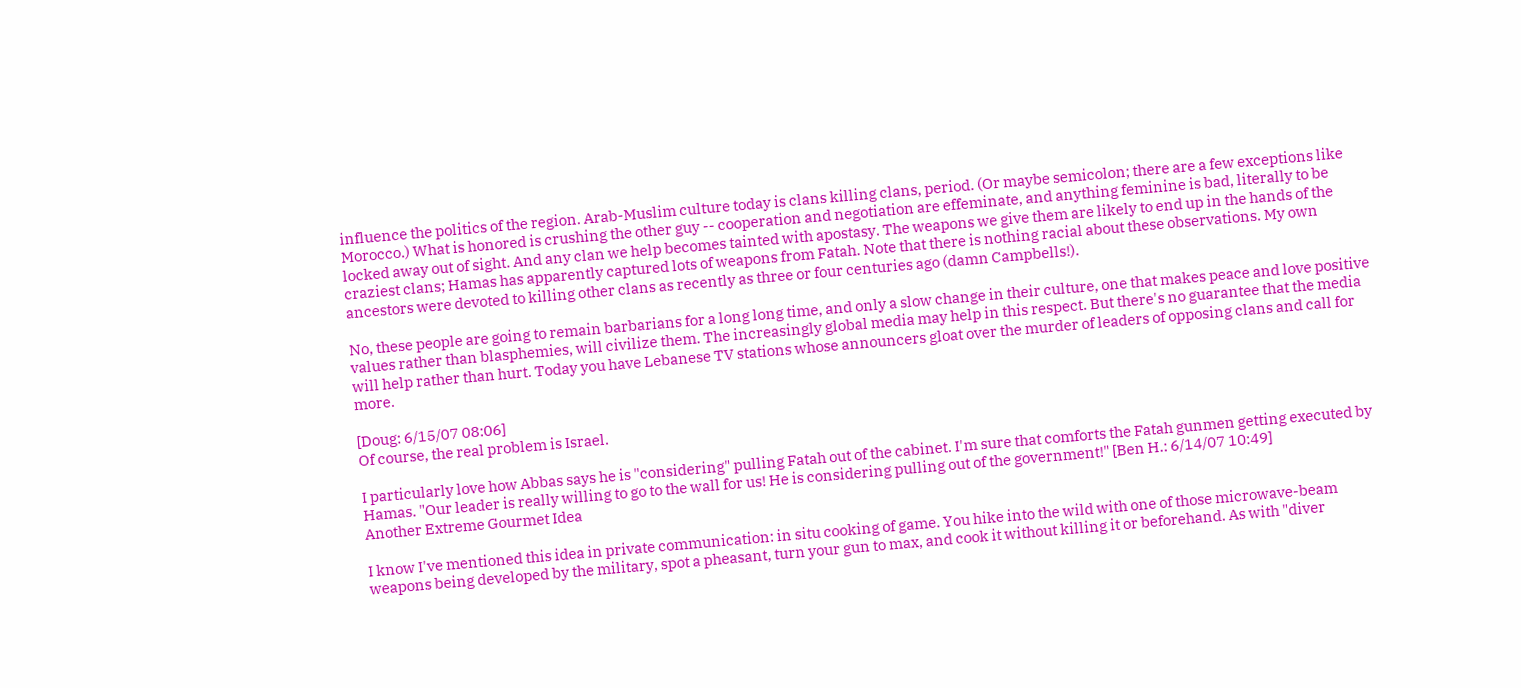influence the politics of the region. Arab-Muslim culture today is clans killing clans, period. (Or maybe semicolon; there are a few exceptions like Morocco.) What is honored is crushing the other guy -- cooperation and negotiation are effeminate, and anything feminine is bad, literally to be locked away out of sight. And any clan we help becomes tainted with apostasy. The weapons we give them are likely to end up in the hands of the craziest clans; Hamas has apparently captured lots of weapons from Fatah. Note that there is nothing racial about these observations. My own ancestors were devoted to killing other clans as recently as three or four centuries ago (damn Campbells!).

No, these people are going to remain barbarians for a long long time, and only a slow change in their culture, one that makes peace and love positive values rather than blasphemies, will civilize them. The increasingly global media may help in this respect. But there's no guarantee that the media will help rather than hurt. Today you have Lebanese TV stations whose announcers gloat over the murder of leaders of opposing clans and call for more.

[Doug: 6/15/07 08:06]
Of course, the real problem is Israel.

I particularly love how Abbas says he is "considering" pulling Fatah out of the cabinet. I'm sure that comforts the Fatah gunmen getting executed by Hamas. "Our leader is really willing to go to the wall for us! He is considering pulling out of the government!" [Ben H.: 6/14/07 10:49]
Another Extreme Gourmet Idea

I know I've mentioned this idea in private communication: in situ cooking of game. You hike into the wild with one of those microwave-beam weapons being developed by the military, spot a pheasant, turn your gun to max, and cook it without killing it or beforehand. As with "diver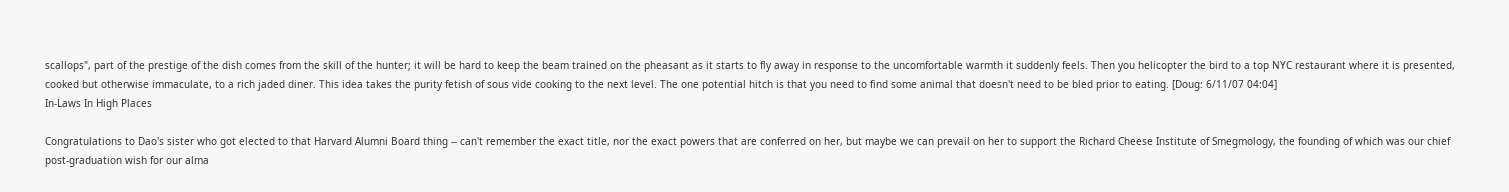scallops", part of the prestige of the dish comes from the skill of the hunter; it will be hard to keep the beam trained on the pheasant as it starts to fly away in response to the uncomfortable warmth it suddenly feels. Then you helicopter the bird to a top NYC restaurant where it is presented, cooked but otherwise immaculate, to a rich jaded diner. This idea takes the purity fetish of sous vide cooking to the next level. The one potential hitch is that you need to find some animal that doesn't need to be bled prior to eating. [Doug: 6/11/07 04:04]
In-Laws In High Places

Congratulations to Dao's sister who got elected to that Harvard Alumni Board thing -- can't remember the exact title, nor the exact powers that are conferred on her, but maybe we can prevail on her to support the Richard Cheese Institute of Smegmology, the founding of which was our chief post-graduation wish for our alma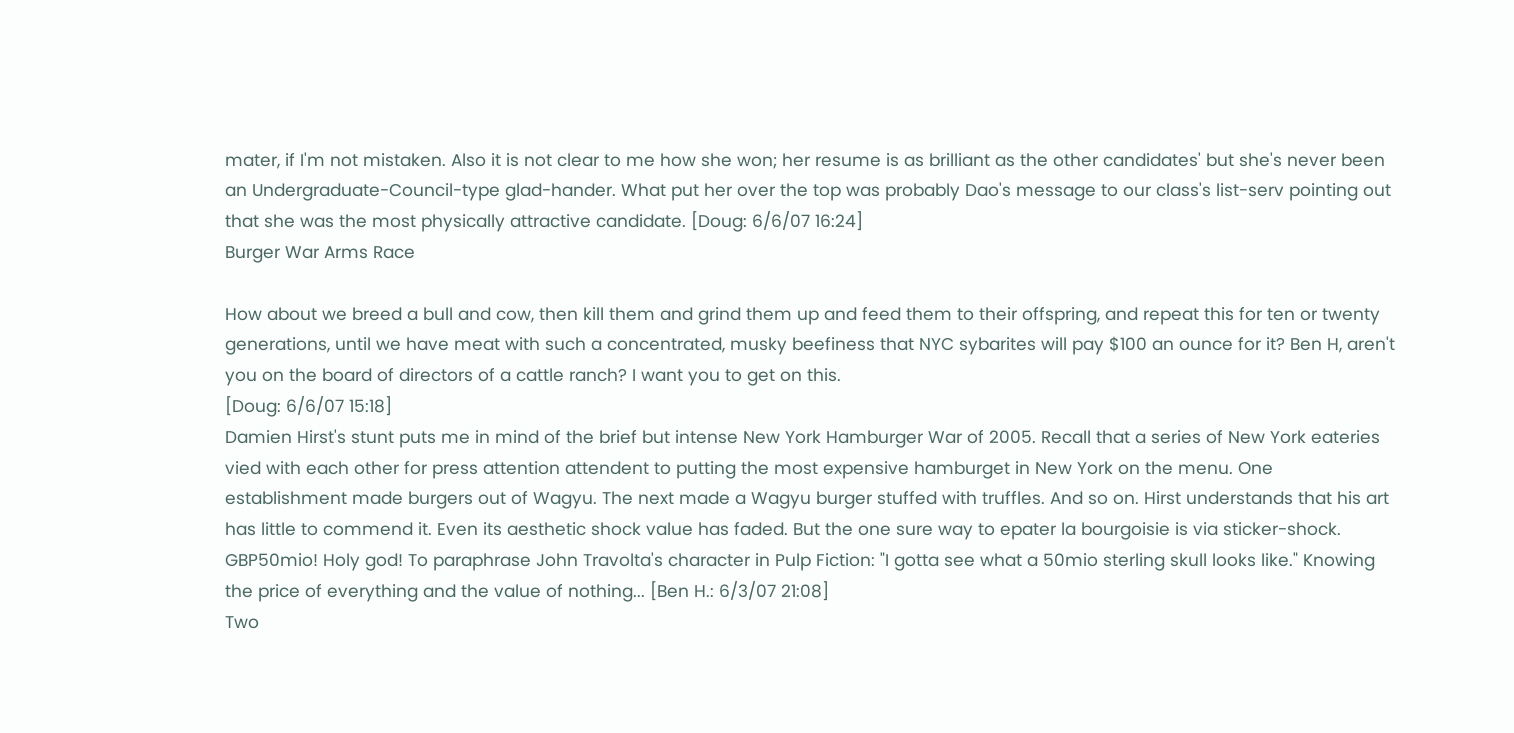mater, if I'm not mistaken. Also it is not clear to me how she won; her resume is as brilliant as the other candidates' but she's never been an Undergraduate-Council-type glad-hander. What put her over the top was probably Dao's message to our class's list-serv pointing out that she was the most physically attractive candidate. [Doug: 6/6/07 16:24]
Burger War Arms Race

How about we breed a bull and cow, then kill them and grind them up and feed them to their offspring, and repeat this for ten or twenty generations, until we have meat with such a concentrated, musky beefiness that NYC sybarites will pay $100 an ounce for it? Ben H, aren't you on the board of directors of a cattle ranch? I want you to get on this.
[Doug: 6/6/07 15:18]
Damien Hirst's stunt puts me in mind of the brief but intense New York Hamburger War of 2005. Recall that a series of New York eateries vied with each other for press attention attendent to putting the most expensive hamburget in New York on the menu. One establishment made burgers out of Wagyu. The next made a Wagyu burger stuffed with truffles. And so on. Hirst understands that his art has little to commend it. Even its aesthetic shock value has faded. But the one sure way to epater la bourgoisie is via sticker-shock. GBP50mio! Holy god! To paraphrase John Travolta's character in Pulp Fiction: "I gotta see what a 50mio sterling skull looks like." Knowing the price of everything and the value of nothing... [Ben H.: 6/3/07 21:08]
Two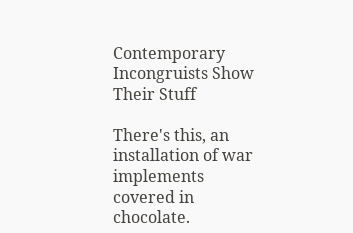Contemporary Incongruists Show Their Stuff

There's this, an installation of war implements covered in chocolate.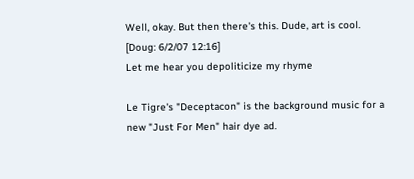Well, okay. But then there's this. Dude, art is cool. [Doug: 6/2/07 12:16]
Let me hear you depoliticize my rhyme

Le Tigre's "Deceptacon" is the background music for a new "Just For Men" hair dye ad.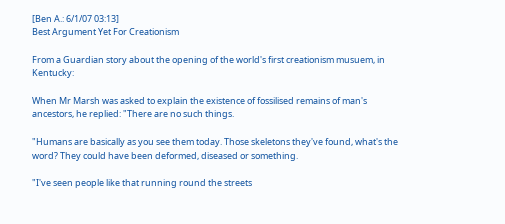[Ben A.: 6/1/07 03:13]
Best Argument Yet For Creationism

From a Guardian story about the opening of the world's first creationism musuem, in Kentucky:

When Mr Marsh was asked to explain the existence of fossilised remains of man's ancestors, he replied: "There are no such things.

"Humans are basically as you see them today. Those skeletons they've found, what's the word? They could have been deformed, diseased or something.

"I've seen people like that running round the streets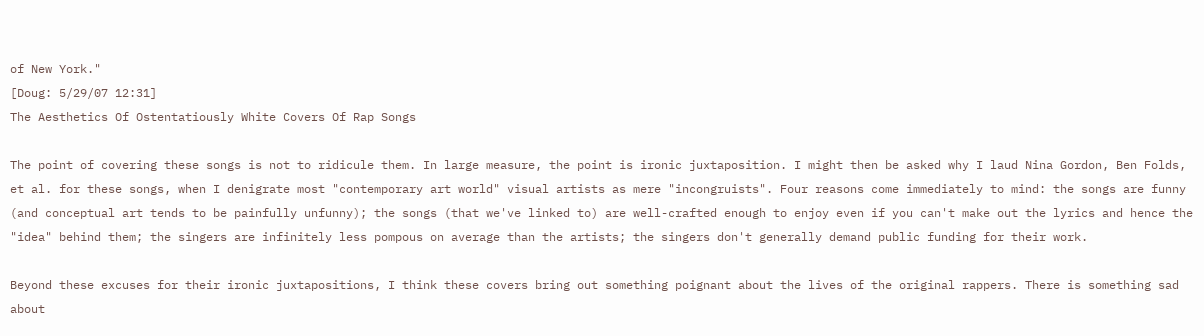of New York."
[Doug: 5/29/07 12:31]
The Aesthetics Of Ostentatiously White Covers Of Rap Songs

The point of covering these songs is not to ridicule them. In large measure, the point is ironic juxtaposition. I might then be asked why I laud Nina Gordon, Ben Folds, et al. for these songs, when I denigrate most "contemporary art world" visual artists as mere "incongruists". Four reasons come immediately to mind: the songs are funny (and conceptual art tends to be painfully unfunny); the songs (that we've linked to) are well-crafted enough to enjoy even if you can't make out the lyrics and hence the "idea" behind them; the singers are infinitely less pompous on average than the artists; the singers don't generally demand public funding for their work.

Beyond these excuses for their ironic juxtapositions, I think these covers bring out something poignant about the lives of the original rappers. There is something sad about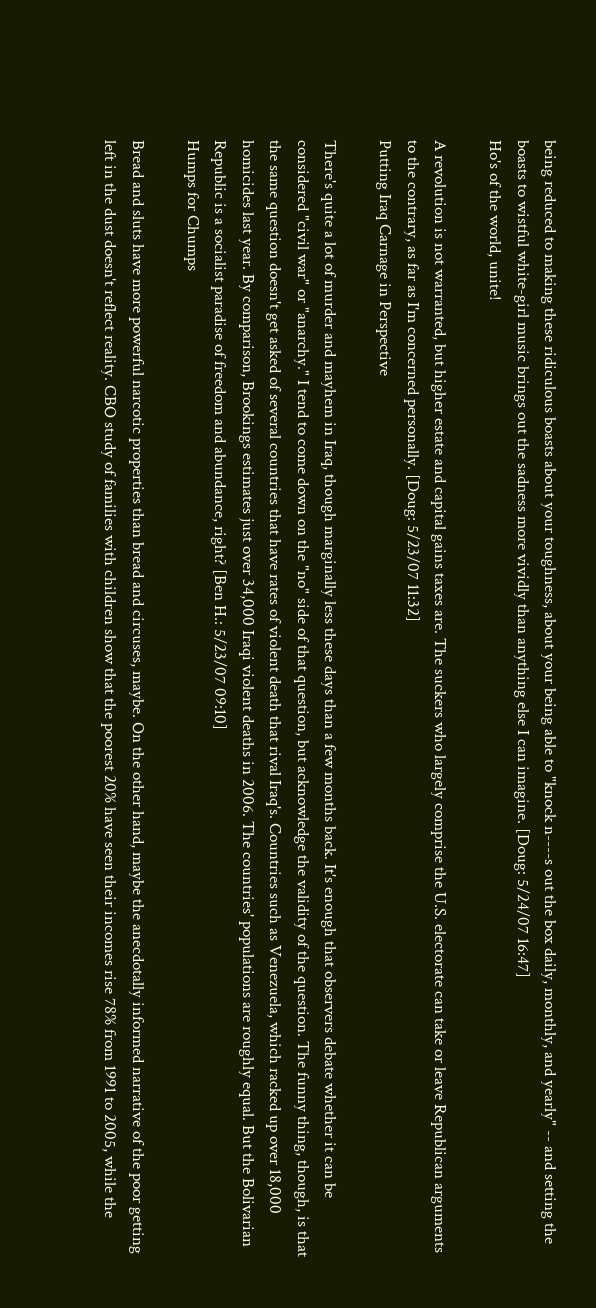being reduced to making these ridiculous boasts about your toughness, about your being able to "knock n----s out the box daily, monthly, and yearly" -- and setting the boasts to wistful white-girl music brings out the sadness more vividly than anything else I can imagine. [Doug: 5/24/07 16:47]
Ho's of the world, unite!

A revolution is not warranted, but higher estate and capital gains taxes are. The suckers who largely comprise the U.S. electorate can take or leave Republican arguments to the contrary, as far as I'm concerned personally. [Doug: 5/23/07 11:32]
Putting Iraq Carnage in Perspective

There's quite a lot of murder and mayhem in Iraq, though marginally less these days than a few months back. It's enough that observers debate whether it can be considered "civil war" or "anarchy." I tend to come down on the "no" side of that question, but acknowledge the validity of the question. The funny thing, though, is that the same question doesn't get asked of several countries that have rates of violent death that rival Iraq's. Countries such as Venezuela, which racked up over 18,000 homicides last year. By comparison, Brookings estimates just over 34,000 Iraqi violent deaths in 2006. The countries' populations are roughly equal. But the Bolivarian Republic is a socialist paradise of freedom and abundance, right? [Ben H.: 5/23/07 09:10]
Humps for Chumps

Bread and sluts have more powerful narcotic properties than bread and circuses, maybe. On the other hand, maybe the anecdotally informed narrative of the poor getting left in the dust doesn't reflect reality. CBO study of families with children show that the poorest 20% have seen their incomes rise 78% from 1991 to 2005, while the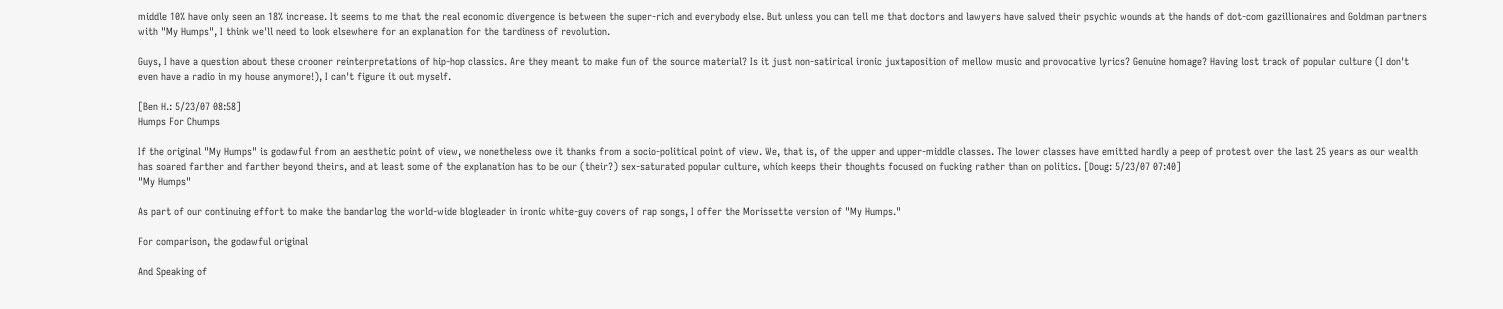middle 10% have only seen an 18% increase. It seems to me that the real economic divergence is between the super-rich and everybody else. But unless you can tell me that doctors and lawyers have salved their psychic wounds at the hands of dot-com gazillionaires and Goldman partners with "My Humps", I think we'll need to look elsewhere for an explanation for the tardiness of revolution.

Guys, I have a question about these crooner reinterpretations of hip-hop classics. Are they meant to make fun of the source material? Is it just non-satirical ironic juxtaposition of mellow music and provocative lyrics? Genuine homage? Having lost track of popular culture (I don't even have a radio in my house anymore!), I can't figure it out myself.

[Ben H.: 5/23/07 08:58]
Humps For Chumps

If the original "My Humps" is godawful from an aesthetic point of view, we nonetheless owe it thanks from a socio-political point of view. We, that is, of the upper and upper-middle classes. The lower classes have emitted hardly a peep of protest over the last 25 years as our wealth has soared farther and farther beyond theirs, and at least some of the explanation has to be our (their?) sex-saturated popular culture, which keeps their thoughts focused on fucking rather than on politics. [Doug: 5/23/07 07:40]
"My Humps"

As part of our continuing effort to make the bandarlog the world-wide blogleader in ironic white-guy covers of rap songs, I offer the Morissette version of "My Humps."

For comparison, the godawful original

And Speaking of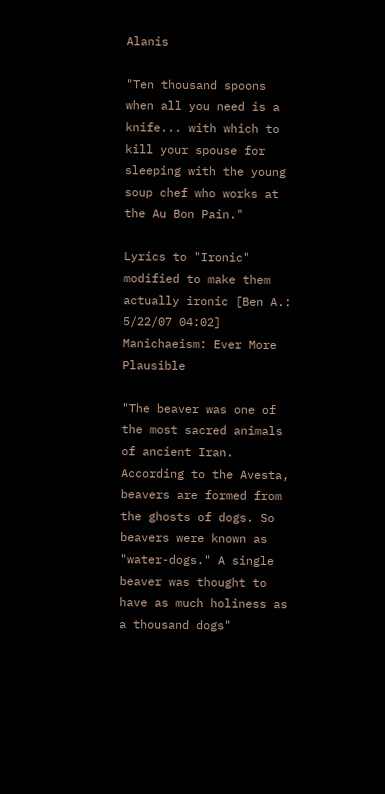Alanis

"Ten thousand spoons when all you need is a knife... with which to kill your spouse for sleeping with the young soup chef who works at the Au Bon Pain."

Lyrics to "Ironic" modified to make them actually ironic [Ben A.: 5/22/07 04:02]
Manichaeism: Ever More Plausible

"The beaver was one of the most sacred animals of ancient Iran. According to the Avesta, beavers are formed from the ghosts of dogs. So beavers were known as "water-dogs." A single beaver was thought to have as much holiness as a thousand dogs"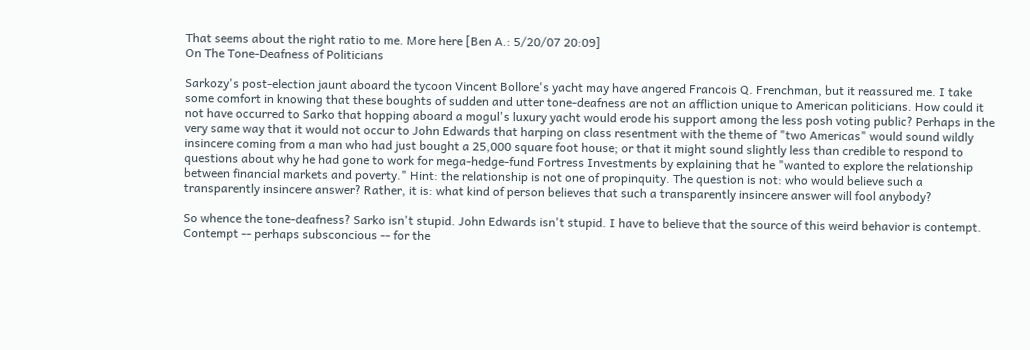That seems about the right ratio to me. More here [Ben A.: 5/20/07 20:09]
On The Tone-Deafness of Politicians

Sarkozy's post-election jaunt aboard the tycoon Vincent Bollore's yacht may have angered Francois Q. Frenchman, but it reassured me. I take some comfort in knowing that these boughts of sudden and utter tone-deafness are not an affliction unique to American politicians. How could it not have occurred to Sarko that hopping aboard a mogul's luxury yacht would erode his support among the less posh voting public? Perhaps in the very same way that it would not occur to John Edwards that harping on class resentment with the theme of "two Americas" would sound wildly insincere coming from a man who had just bought a 25,000 square foot house; or that it might sound slightly less than credible to respond to questions about why he had gone to work for mega-hedge-fund Fortress Investments by explaining that he "wanted to explore the relationship between financial markets and poverty." Hint: the relationship is not one of propinquity. The question is not: who would believe such a transparently insincere answer? Rather, it is: what kind of person believes that such a transparently insincere answer will fool anybody?

So whence the tone-deafness? Sarko isn't stupid. John Edwards isn't stupid. I have to believe that the source of this weird behavior is contempt. Contempt -- perhaps subsconcious -- for the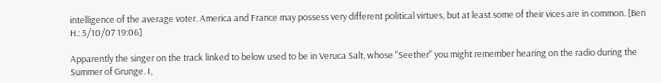intelligence of the average voter. America and France may possess very different political virtues, but at least some of their vices are in common. [Ben H.: 5/10/07 19:06]

Apparently the singer on the track linked to below used to be in Veruca Salt, whose "Seether" you might remember hearing on the radio during the Summer of Grunge. I,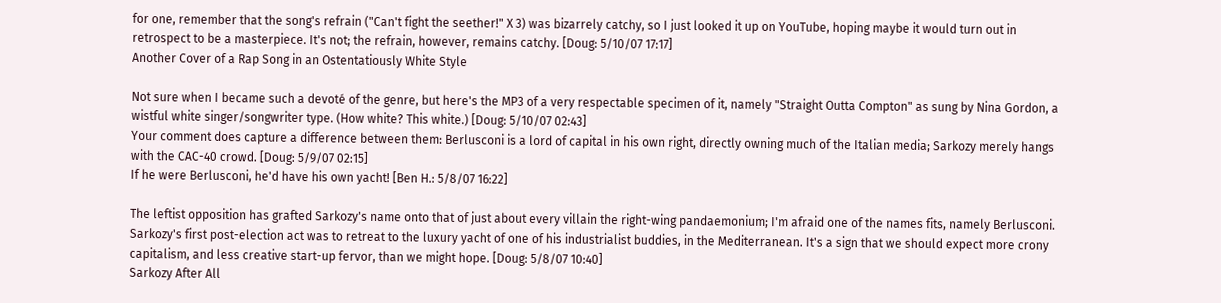for one, remember that the song's refrain ("Can't fight the seether!" X 3) was bizarrely catchy, so I just looked it up on YouTube, hoping maybe it would turn out in retrospect to be a masterpiece. It's not; the refrain, however, remains catchy. [Doug: 5/10/07 17:17]
Another Cover of a Rap Song in an Ostentatiously White Style

Not sure when I became such a devoté of the genre, but here's the MP3 of a very respectable specimen of it, namely "Straight Outta Compton" as sung by Nina Gordon, a wistful white singer/songwriter type. (How white? This white.) [Doug: 5/10/07 02:43]
Your comment does capture a difference between them: Berlusconi is a lord of capital in his own right, directly owning much of the Italian media; Sarkozy merely hangs with the CAC-40 crowd. [Doug: 5/9/07 02:15]
If he were Berlusconi, he'd have his own yacht! [Ben H.: 5/8/07 16:22]

The leftist opposition has grafted Sarkozy's name onto that of just about every villain the right-wing pandaemonium; I'm afraid one of the names fits, namely Berlusconi. Sarkozy's first post-election act was to retreat to the luxury yacht of one of his industrialist buddies, in the Mediterranean. It's a sign that we should expect more crony capitalism, and less creative start-up fervor, than we might hope. [Doug: 5/8/07 10:40]
Sarkozy After All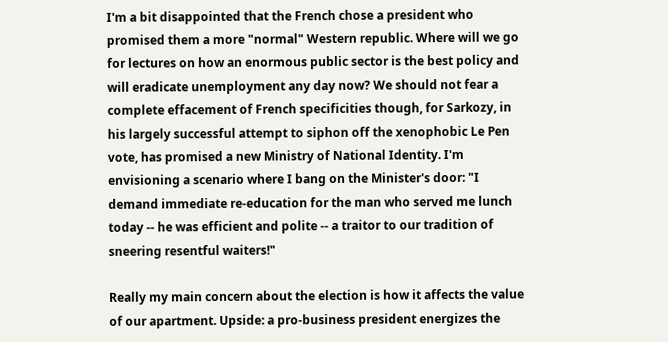I'm a bit disappointed that the French chose a president who promised them a more "normal" Western republic. Where will we go for lectures on how an enormous public sector is the best policy and will eradicate unemployment any day now? We should not fear a complete effacement of French specificities though, for Sarkozy, in his largely successful attempt to siphon off the xenophobic Le Pen vote, has promised a new Ministry of National Identity. I'm envisioning a scenario where I bang on the Minister's door: "I demand immediate re-education for the man who served me lunch today -- he was efficient and polite -- a traitor to our tradition of sneering resentful waiters!"

Really my main concern about the election is how it affects the value of our apartment. Upside: a pro-business president energizes the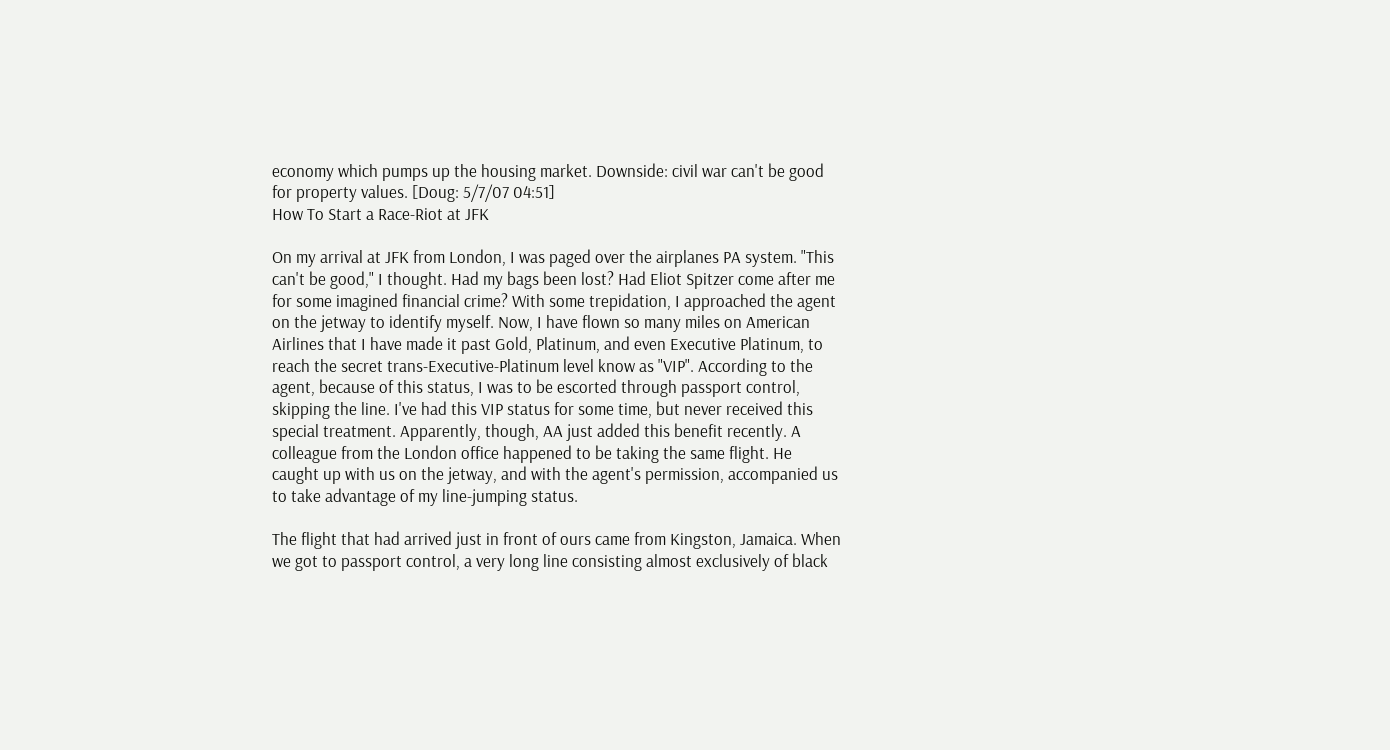economy which pumps up the housing market. Downside: civil war can't be good for property values. [Doug: 5/7/07 04:51]
How To Start a Race-Riot at JFK

On my arrival at JFK from London, I was paged over the airplanes PA system. "This can't be good," I thought. Had my bags been lost? Had Eliot Spitzer come after me for some imagined financial crime? With some trepidation, I approached the agent on the jetway to identify myself. Now, I have flown so many miles on American Airlines that I have made it past Gold, Platinum, and even Executive Platinum, to reach the secret trans-Executive-Platinum level know as "VIP". According to the agent, because of this status, I was to be escorted through passport control, skipping the line. I've had this VIP status for some time, but never received this special treatment. Apparently, though, AA just added this benefit recently. A colleague from the London office happened to be taking the same flight. He caught up with us on the jetway, and with the agent's permission, accompanied us to take advantage of my line-jumping status.

The flight that had arrived just in front of ours came from Kingston, Jamaica. When we got to passport control, a very long line consisting almost exclusively of black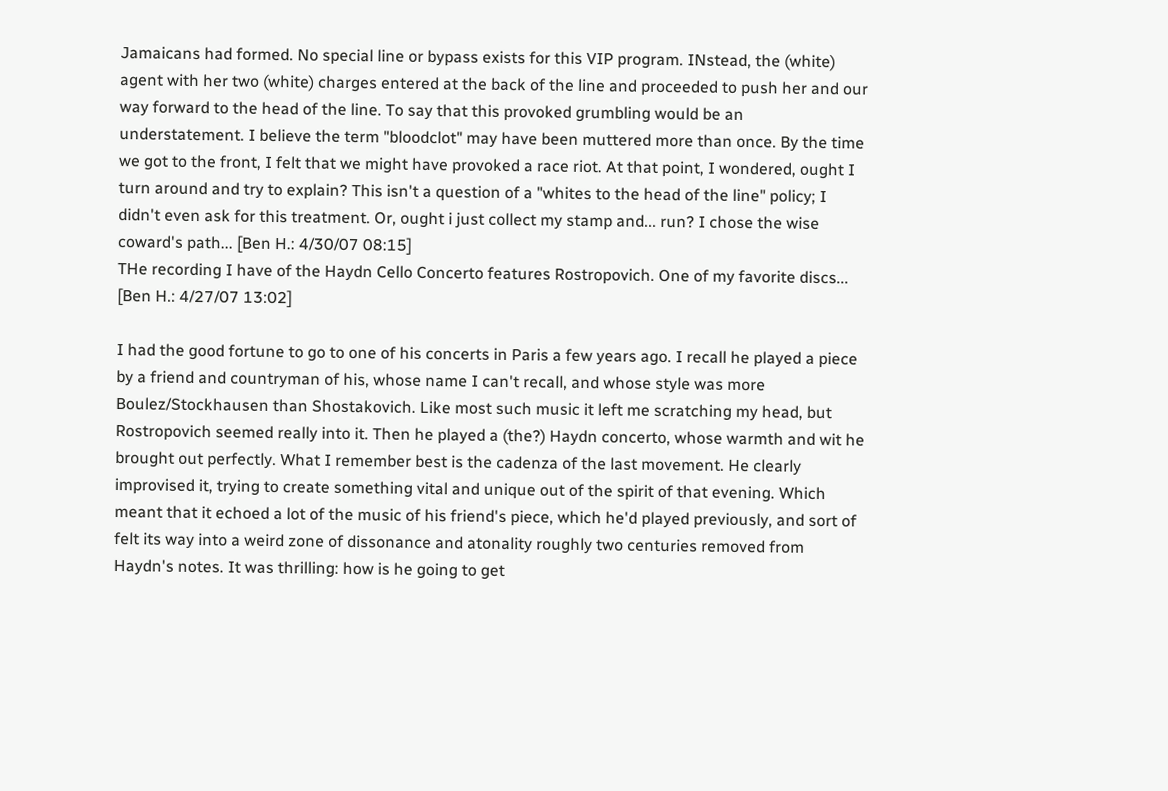Jamaicans had formed. No special line or bypass exists for this VIP program. INstead, the (white) agent with her two (white) charges entered at the back of the line and proceeded to push her and our way forward to the head of the line. To say that this provoked grumbling would be an understatement. I believe the term "bloodclot" may have been muttered more than once. By the time we got to the front, I felt that we might have provoked a race riot. At that point, I wondered, ought I turn around and try to explain? This isn't a question of a "whites to the head of the line" policy; I didn't even ask for this treatment. Or, ought i just collect my stamp and... run? I chose the wise coward's path... [Ben H.: 4/30/07 08:15]
THe recording I have of the Haydn Cello Concerto features Rostropovich. One of my favorite discs... [Ben H.: 4/27/07 13:02]

I had the good fortune to go to one of his concerts in Paris a few years ago. I recall he played a piece by a friend and countryman of his, whose name I can't recall, and whose style was more Boulez/Stockhausen than Shostakovich. Like most such music it left me scratching my head, but Rostropovich seemed really into it. Then he played a (the?) Haydn concerto, whose warmth and wit he brought out perfectly. What I remember best is the cadenza of the last movement. He clearly improvised it, trying to create something vital and unique out of the spirit of that evening. Which meant that it echoed a lot of the music of his friend's piece, which he'd played previously, and sort of felt its way into a weird zone of dissonance and atonality roughly two centuries removed from Haydn's notes. It was thrilling: how is he going to get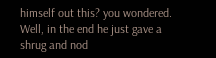himself out this? you wondered. Well, in the end he just gave a shrug and nod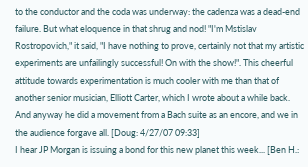to the conductor and the coda was underway: the cadenza was a dead-end failure. But what eloquence in that shrug and nod! "I'm Mstislav Rostropovich," it said, "I have nothing to prove, certainly not that my artistic experiments are unfailingly successful! On with the show!". This cheerful attitude towards experimentation is much cooler with me than that of another senior musician, Elliott Carter, which I wrote about a while back. And anyway he did a movement from a Bach suite as an encore, and we in the audience forgave all. [Doug: 4/27/07 09:33]
I hear JP Morgan is issuing a bond for this new planet this week... [Ben H.: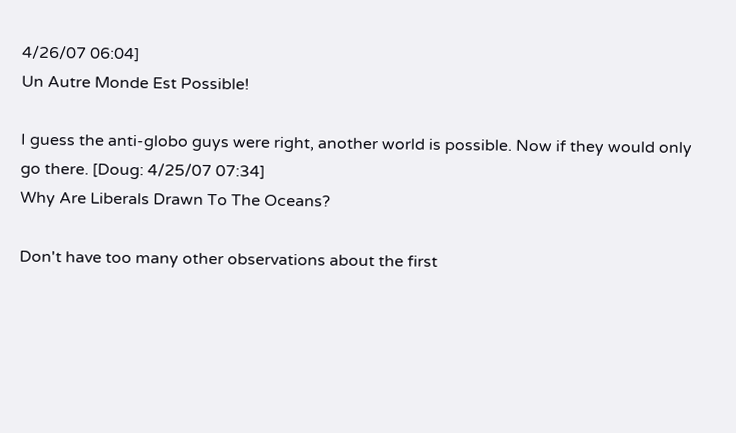4/26/07 06:04]
Un Autre Monde Est Possible!

I guess the anti-globo guys were right, another world is possible. Now if they would only go there. [Doug: 4/25/07 07:34]
Why Are Liberals Drawn To The Oceans?

Don't have too many other observations about the first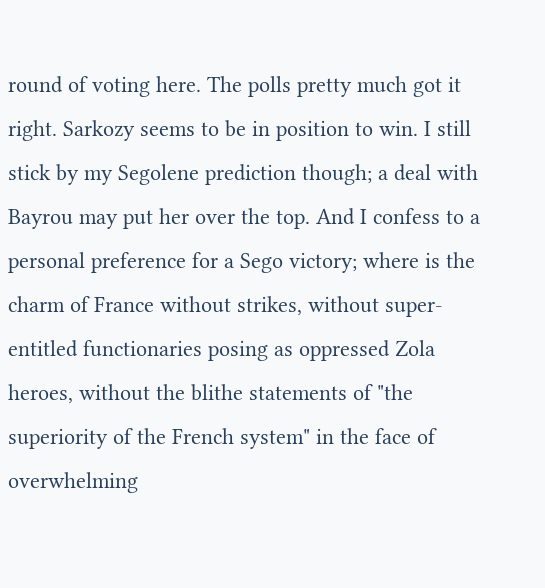round of voting here. The polls pretty much got it right. Sarkozy seems to be in position to win. I still stick by my Segolene prediction though; a deal with Bayrou may put her over the top. And I confess to a personal preference for a Sego victory; where is the charm of France without strikes, without super-entitled functionaries posing as oppressed Zola heroes, without the blithe statements of "the superiority of the French system" in the face of overwhelming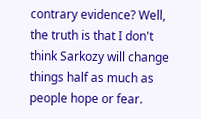contrary evidence? Well, the truth is that I don't think Sarkozy will change things half as much as people hope or fear.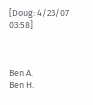[Doug: 4/23/07 03:58]



Ben A.
Ben H.